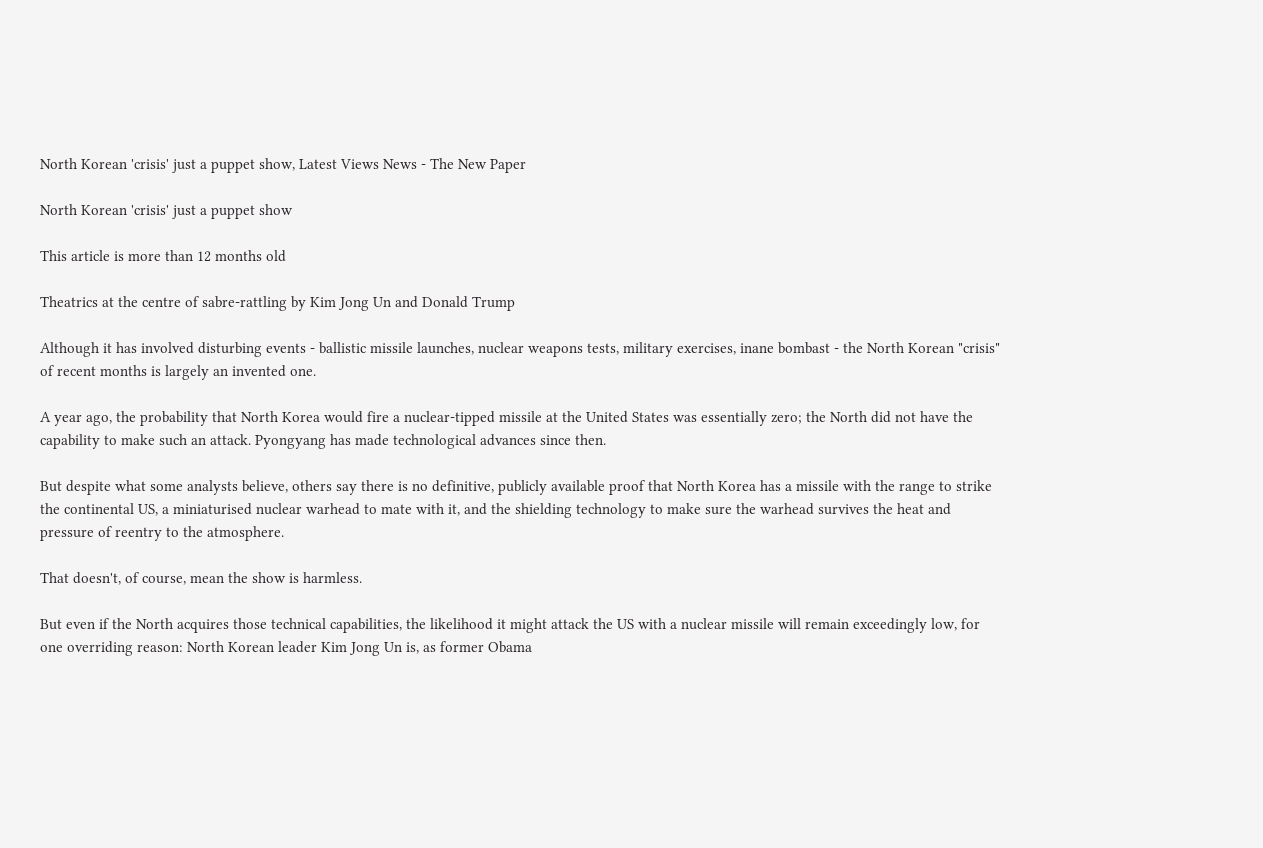North Korean 'crisis' just a puppet show, Latest Views News - The New Paper

North Korean 'crisis' just a puppet show

This article is more than 12 months old

Theatrics at the centre of sabre-rattling by Kim Jong Un and Donald Trump

Although it has involved disturbing events - ballistic missile launches, nuclear weapons tests, military exercises, inane bombast - the North Korean "crisis" of recent months is largely an invented one.

A year ago, the probability that North Korea would fire a nuclear-tipped missile at the United States was essentially zero; the North did not have the capability to make such an attack. Pyongyang has made technological advances since then.

But despite what some analysts believe, others say there is no definitive, publicly available proof that North Korea has a missile with the range to strike the continental US, a miniaturised nuclear warhead to mate with it, and the shielding technology to make sure the warhead survives the heat and pressure of reentry to the atmosphere.

That doesn't, of course, mean the show is harmless.

But even if the North acquires those technical capabilities, the likelihood it might attack the US with a nuclear missile will remain exceedingly low, for one overriding reason: North Korean leader Kim Jong Un is, as former Obama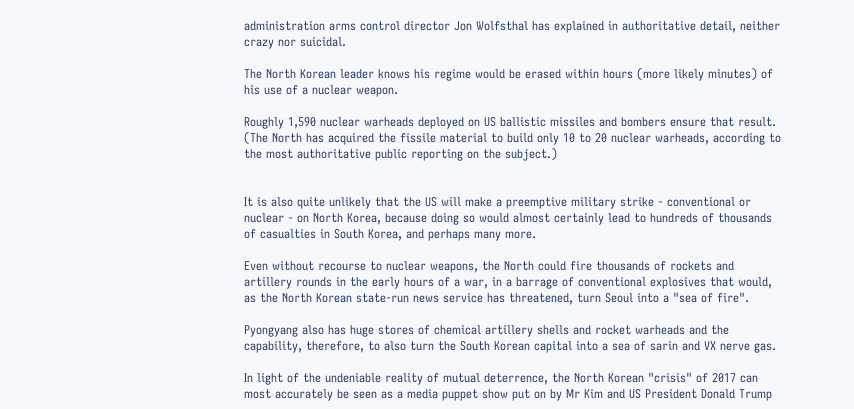administration arms control director Jon Wolfsthal has explained in authoritative detail, neither crazy nor suicidal.

The North Korean leader knows his regime would be erased within hours (more likely minutes) of his use of a nuclear weapon.

Roughly 1,590 nuclear warheads deployed on US ballistic missiles and bombers ensure that result. (The North has acquired the fissile material to build only 10 to 20 nuclear warheads, according to the most authoritative public reporting on the subject.)


It is also quite unlikely that the US will make a preemptive military strike - conventional or nuclear - on North Korea, because doing so would almost certainly lead to hundreds of thousands of casualties in South Korea, and perhaps many more.

Even without recourse to nuclear weapons, the North could fire thousands of rockets and artillery rounds in the early hours of a war, in a barrage of conventional explosives that would, as the North Korean state-run news service has threatened, turn Seoul into a "sea of fire".

Pyongyang also has huge stores of chemical artillery shells and rocket warheads and the capability, therefore, to also turn the South Korean capital into a sea of sarin and VX nerve gas.

In light of the undeniable reality of mutual deterrence, the North Korean "crisis" of 2017 can most accurately be seen as a media puppet show put on by Mr Kim and US President Donald Trump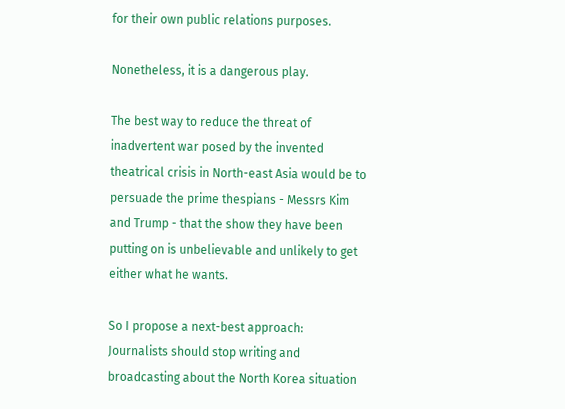for their own public relations purposes.

Nonetheless, it is a dangerous play.

The best way to reduce the threat of inadvertent war posed by the invented theatrical crisis in North-east Asia would be to persuade the prime thespians - Messrs Kim and Trump - that the show they have been putting on is unbelievable and unlikely to get either what he wants.

So I propose a next-best approach: Journalists should stop writing and broadcasting about the North Korea situation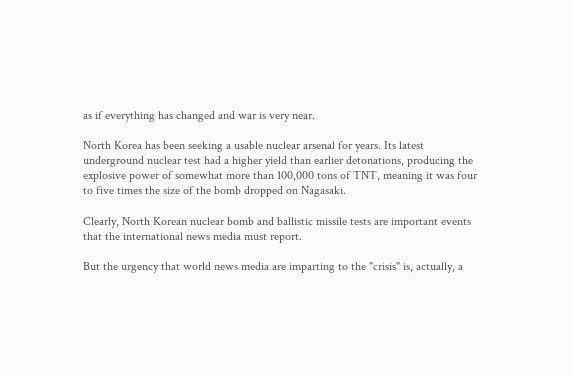as if everything has changed and war is very near.

North Korea has been seeking a usable nuclear arsenal for years. Its latest underground nuclear test had a higher yield than earlier detonations, producing the explosive power of somewhat more than 100,000 tons of TNT, meaning it was four to five times the size of the bomb dropped on Nagasaki.

Clearly, North Korean nuclear bomb and ballistic missile tests are important events that the international news media must report.

But the urgency that world news media are imparting to the "crisis" is, actually, a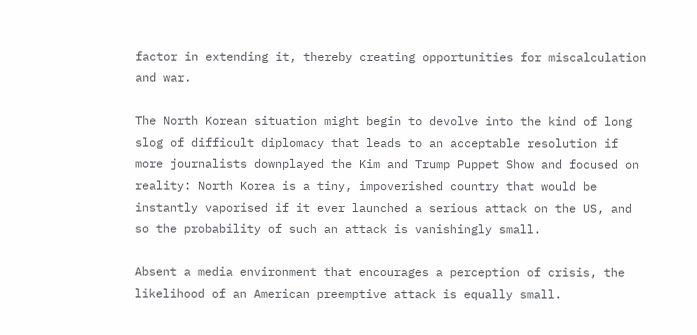factor in extending it, thereby creating opportunities for miscalculation and war.

The North Korean situation might begin to devolve into the kind of long slog of difficult diplomacy that leads to an acceptable resolution if more journalists downplayed the Kim and Trump Puppet Show and focused on reality: North Korea is a tiny, impoverished country that would be instantly vaporised if it ever launched a serious attack on the US, and so the probability of such an attack is vanishingly small.

Absent a media environment that encourages a perception of crisis, the likelihood of an American preemptive attack is equally small.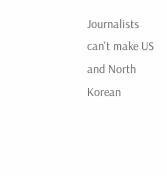Journalists can't make US and North Korean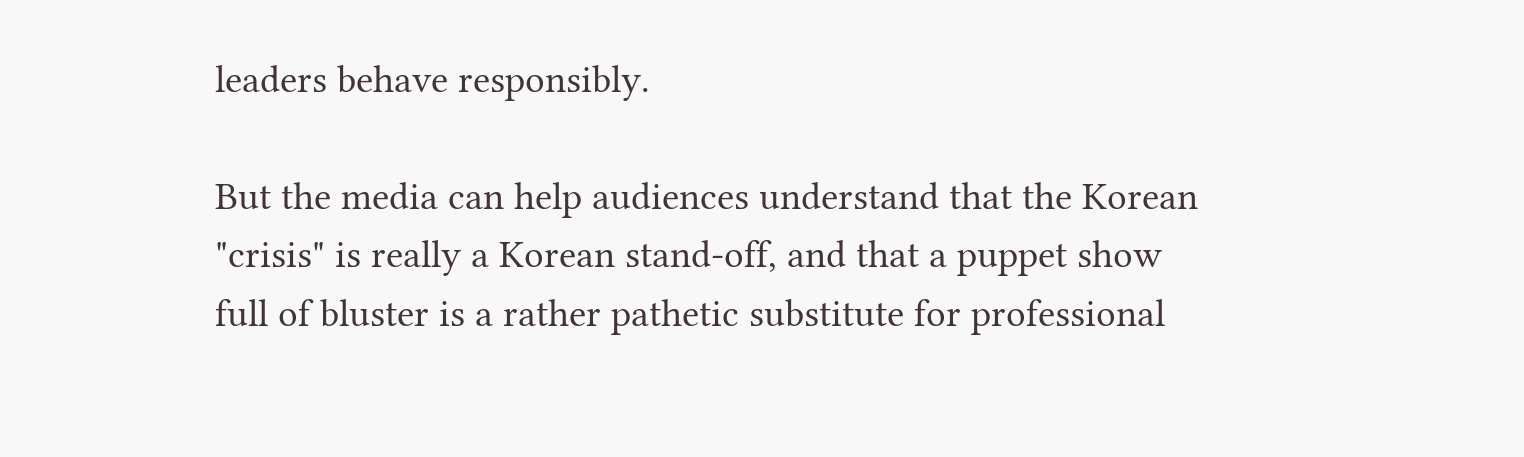leaders behave responsibly.

But the media can help audiences understand that the Korean "crisis" is really a Korean stand-off, and that a puppet show full of bluster is a rather pathetic substitute for professional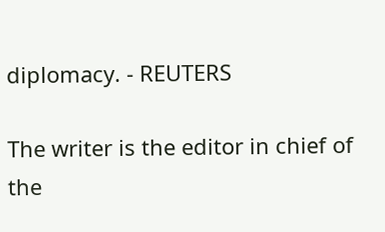diplomacy. - REUTERS

The writer is the editor in chief of the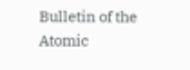Bulletin of the Atomic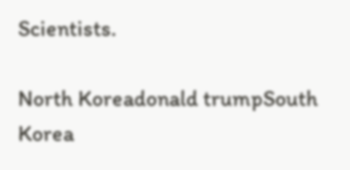Scientists.

North Koreadonald trumpSouth Korea